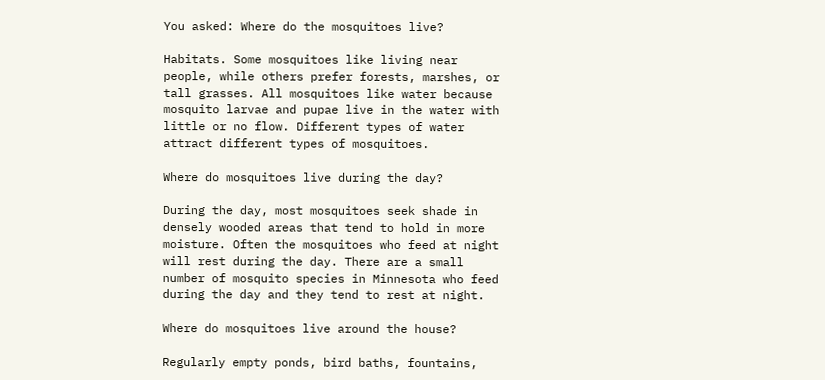You asked: Where do the mosquitoes live?

Habitats. Some mosquitoes like living near people, while others prefer forests, marshes, or tall grasses. All mosquitoes like water because mosquito larvae and pupae live in the water with little or no flow. Different types of water attract different types of mosquitoes.

Where do mosquitoes live during the day?

During the day, most mosquitoes seek shade in densely wooded areas that tend to hold in more moisture. Often the mosquitoes who feed at night will rest during the day. There are a small number of mosquito species in Minnesota who feed during the day and they tend to rest at night.

Where do mosquitoes live around the house?

Regularly empty ponds, bird baths, fountains,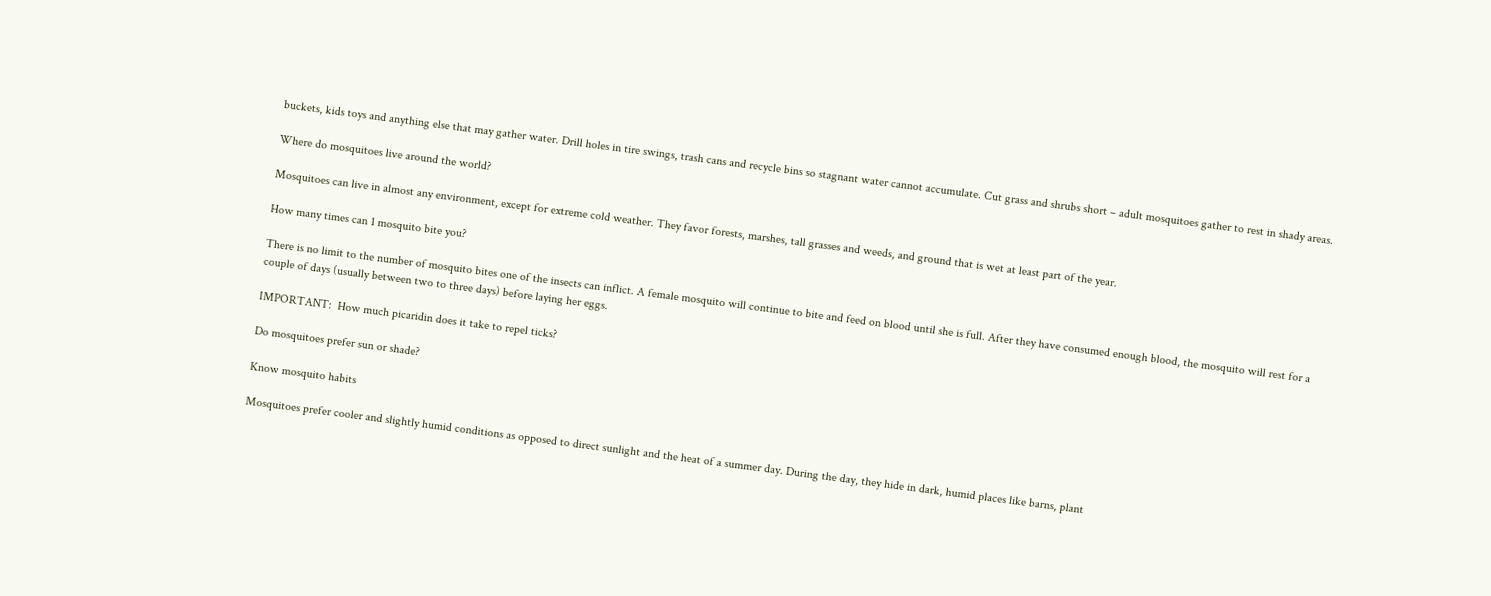buckets, kids toys and anything else that may gather water. Drill holes in tire swings, trash cans and recycle bins so stagnant water cannot accumulate. Cut grass and shrubs short – adult mosquitoes gather to rest in shady areas.

Where do mosquitoes live around the world?

Mosquitoes can live in almost any environment, except for extreme cold weather. They favor forests, marshes, tall grasses and weeds, and ground that is wet at least part of the year.

How many times can 1 mosquito bite you?

There is no limit to the number of mosquito bites one of the insects can inflict. A female mosquito will continue to bite and feed on blood until she is full. After they have consumed enough blood, the mosquito will rest for a couple of days (usually between two to three days) before laying her eggs.

IMPORTANT:  How much picaridin does it take to repel ticks?

Do mosquitoes prefer sun or shade?

Know mosquito habits

Mosquitoes prefer cooler and slightly humid conditions as opposed to direct sunlight and the heat of a summer day. During the day, they hide in dark, humid places like barns, plant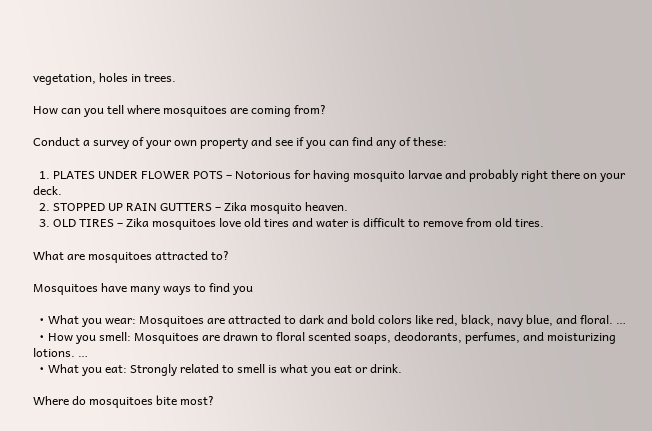vegetation, holes in trees.

How can you tell where mosquitoes are coming from?

Conduct a survey of your own property and see if you can find any of these:

  1. PLATES UNDER FLOWER POTS – Notorious for having mosquito larvae and probably right there on your deck.
  2. STOPPED UP RAIN GUTTERS – Zika mosquito heaven.
  3. OLD TIRES – Zika mosquitoes love old tires and water is difficult to remove from old tires.

What are mosquitoes attracted to?

Mosquitoes have many ways to find you

  • What you wear: Mosquitoes are attracted to dark and bold colors like red, black, navy blue, and floral. …
  • How you smell: Mosquitoes are drawn to floral scented soaps, deodorants, perfumes, and moisturizing lotions. …
  • What you eat: Strongly related to smell is what you eat or drink.

Where do mosquitoes bite most?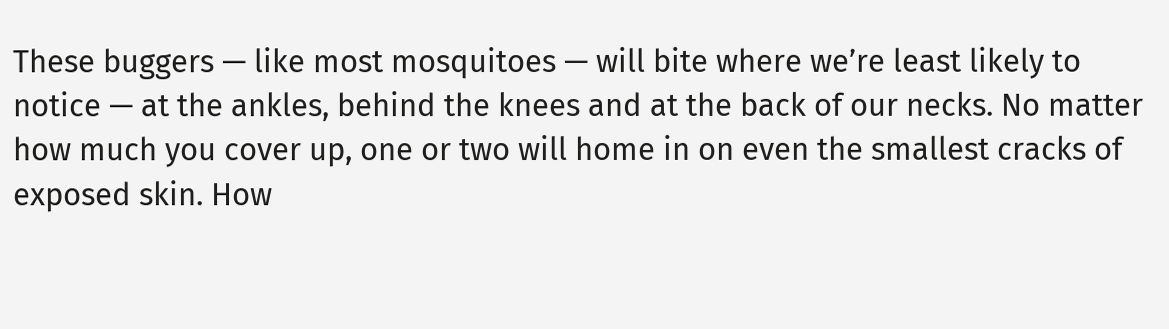These buggers — like most mosquitoes — will bite where we’re least likely to notice — at the ankles, behind the knees and at the back of our necks. No matter how much you cover up, one or two will home in on even the smallest cracks of exposed skin. How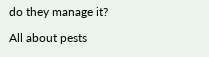do they manage it?

All about pests